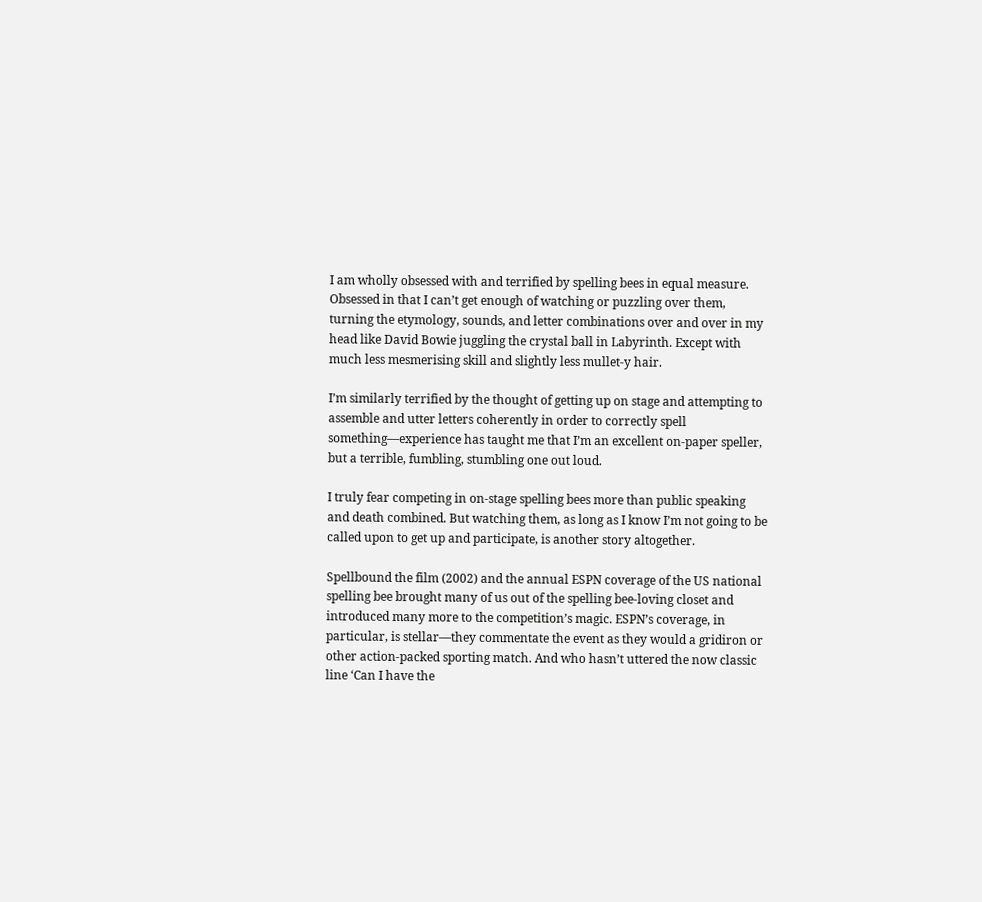I am wholly obsessed with and terrified by spelling bees in equal measure. Obsessed in that I can’t get enough of watching or puzzling over them, turning the etymology, sounds, and letter combinations over and over in my head like David Bowie juggling the crystal ball in Labyrinth. Except with much less mesmerising skill and slightly less mullet-y hair.

I’m similarly terrified by the thought of getting up on stage and attempting to assemble and utter letters coherently in order to correctly spell something—experience has taught me that I’m an excellent on-paper speller, but a terrible, fumbling, stumbling one out loud.

I truly fear competing in on-stage spelling bees more than public speaking and death combined. But watching them, as long as I know I’m not going to be called upon to get up and participate, is another story altogether.

Spellbound the film (2002) and the annual ESPN coverage of the US national spelling bee brought many of us out of the spelling bee-loving closet and introduced many more to the competition’s magic. ESPN’s coverage, in particular, is stellar—they commentate the event as they would a gridiron or other action-packed sporting match. And who hasn’t uttered the now classic line ‘Can I have the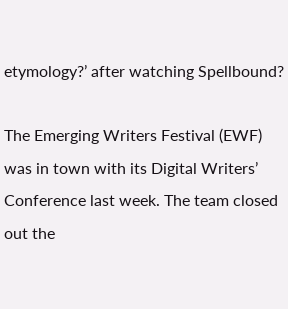etymology?’ after watching Spellbound?

The Emerging Writers Festival (EWF) was in town with its Digital Writers’ Conference last week. The team closed out the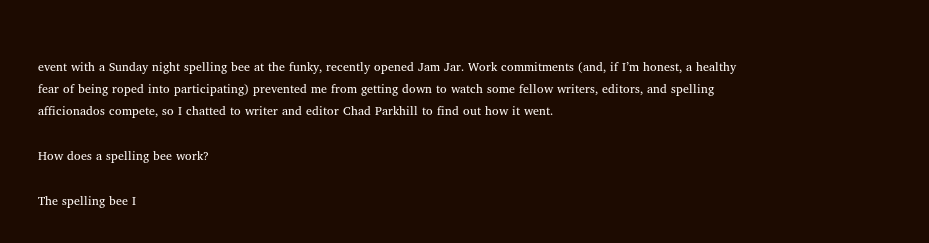event with a Sunday night spelling bee at the funky, recently opened Jam Jar. Work commitments (and, if I’m honest, a healthy fear of being roped into participating) prevented me from getting down to watch some fellow writers, editors, and spelling afficionados compete, so I chatted to writer and editor Chad Parkhill to find out how it went.

How does a spelling bee work?

The spelling bee I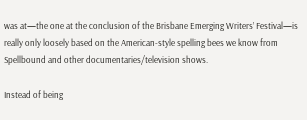was at—the one at the conclusion of the Brisbane Emerging Writers’ Festival—is really only loosely based on the American-style spelling bees we know from Spellbound and other documentaries/television shows.

Instead of being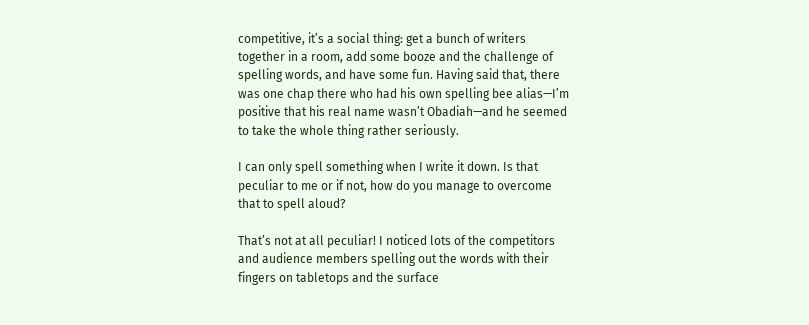competitive, it’s a social thing: get a bunch of writers together in a room, add some booze and the challenge of spelling words, and have some fun. Having said that, there was one chap there who had his own spelling bee alias—I’m positive that his real name wasn’t Obadiah—and he seemed to take the whole thing rather seriously.

I can only spell something when I write it down. Is that peculiar to me or if not, how do you manage to overcome that to spell aloud?

That’s not at all peculiar! I noticed lots of the competitors and audience members spelling out the words with their fingers on tabletops and the surface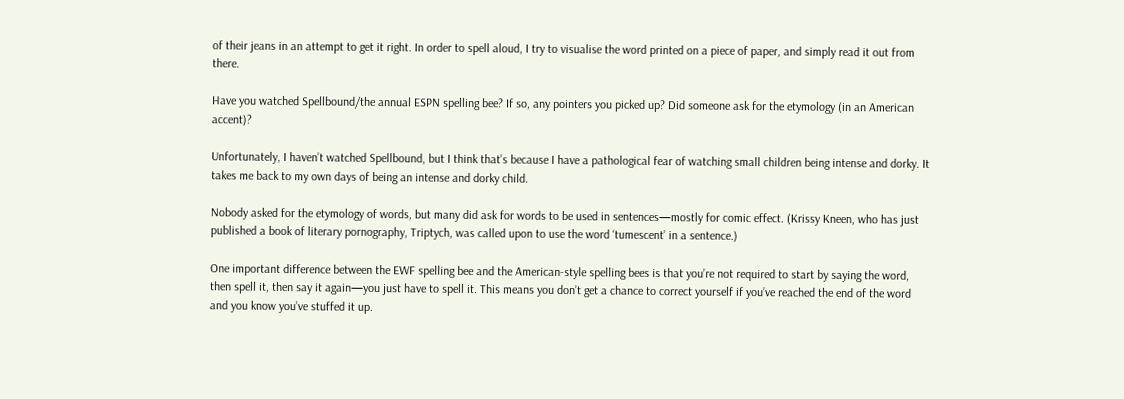of their jeans in an attempt to get it right. In order to spell aloud, I try to visualise the word printed on a piece of paper, and simply read it out from there.

Have you watched Spellbound/the annual ESPN spelling bee? If so, any pointers you picked up? Did someone ask for the etymology (in an American accent)?

Unfortunately, I haven’t watched Spellbound, but I think that’s because I have a pathological fear of watching small children being intense and dorky. It takes me back to my own days of being an intense and dorky child.

Nobody asked for the etymology of words, but many did ask for words to be used in sentences—mostly for comic effect. (Krissy Kneen, who has just published a book of literary pornography, Triptych, was called upon to use the word ‘tumescent’ in a sentence.)

One important difference between the EWF spelling bee and the American-style spelling bees is that you’re not required to start by saying the word, then spell it, then say it again—you just have to spell it. This means you don’t get a chance to correct yourself if you’ve reached the end of the word and you know you’ve stuffed it up.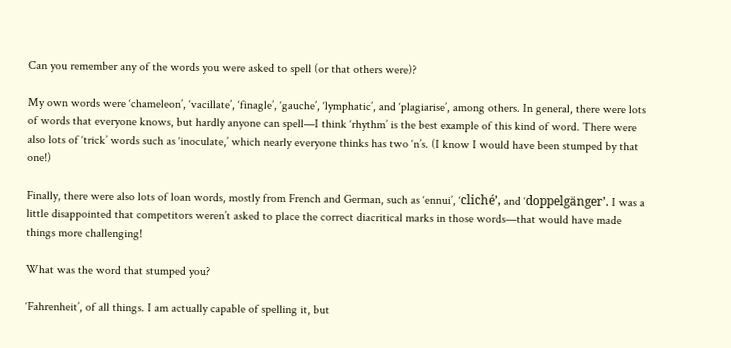Can you remember any of the words you were asked to spell (or that others were)?

My own words were ‘chameleon’, ‘vacillate’, ‘finagle’, ‘gauche’, ‘lymphatic’, and ‘plagiarise’, among others. In general, there were lots of words that everyone knows, but hardly anyone can spell—I think ‘rhythm’ is the best example of this kind of word. There were also lots of ‘trick’ words such as ‘inoculate,’ which nearly everyone thinks has two ‘n’s. (I know I would have been stumped by that one!)

Finally, there were also lots of loan words, mostly from French and German, such as ‘ennui’, ‘cliché’, and ‘doppelgänger’. I was a little disappointed that competitors weren’t asked to place the correct diacritical marks in those words—that would have made things more challenging!

What was the word that stumped you?

‘Fahrenheit’, of all things. I am actually capable of spelling it, but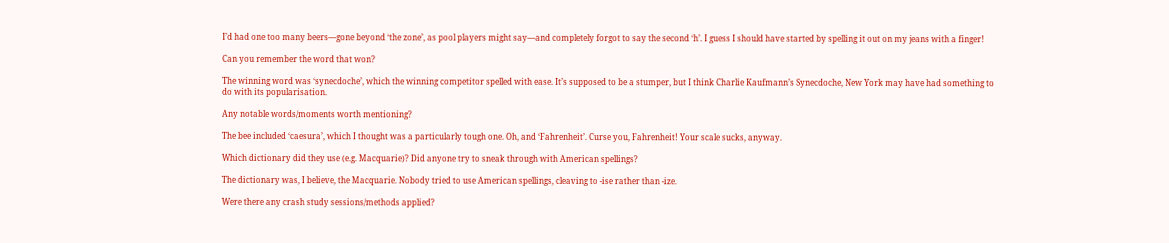I’d had one too many beers—gone beyond ‘the zone’, as pool players might say—and completely forgot to say the second ‘h’. I guess I should have started by spelling it out on my jeans with a finger!

Can you remember the word that won?

The winning word was ‘synecdoche’, which the winning competitor spelled with ease. It’s supposed to be a stumper, but I think Charlie Kaufmann’s Synecdoche, New York may have had something to do with its popularisation.

Any notable words/moments worth mentioning?

The bee included ‘caesura’, which I thought was a particularly tough one. Oh, and ‘Fahrenheit’. Curse you, Fahrenheit! Your scale sucks, anyway.

Which dictionary did they use (e.g. Macquarie)? Did anyone try to sneak through with American spellings?

The dictionary was, I believe, the Macquarie. Nobody tried to use American spellings, cleaving to -ise rather than -ize.

Were there any crash study sessions/methods applied?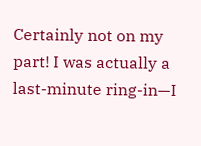Certainly not on my part! I was actually a last-minute ring-in—I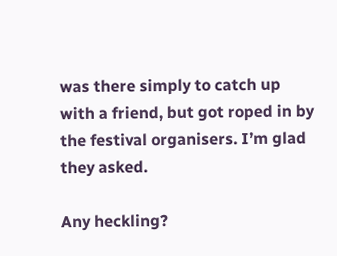was there simply to catch up with a friend, but got roped in by the festival organisers. I’m glad they asked.

Any heckling?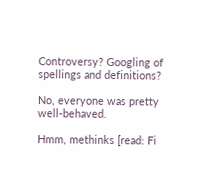Controversy? Googling of spellings and definitions?

No, everyone was pretty well-behaved.

Hmm, methinks [read: Fi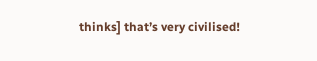thinks] that’s very civilised!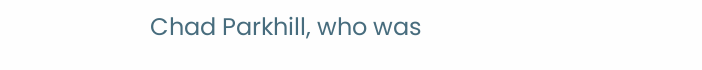Chad Parkhill, who was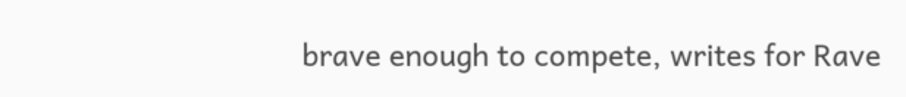brave enough to compete, writes for Rave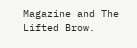Magazine and The Lifted Brow.